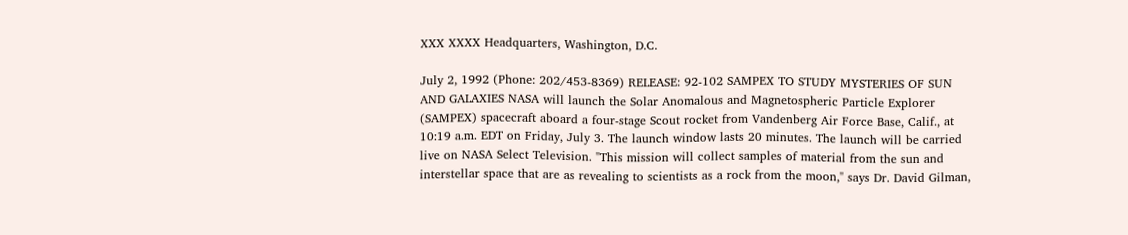XXX XXXX Headquarters, Washington, D.C.

July 2, 1992 (Phone: 202/453-8369) RELEASE: 92-102 SAMPEX TO STUDY MYSTERIES OF SUN AND GALAXIES NASA will launch the Solar Anomalous and Magnetospheric Particle Explorer (SAMPEX) spacecraft aboard a four-stage Scout rocket from Vandenberg Air Force Base, Calif., at 10:19 a.m. EDT on Friday, July 3. The launch window lasts 20 minutes. The launch will be carried live on NASA Select Television. "This mission will collect samples of material from the sun and interstellar space that are as revealing to scientists as a rock from the moon," says Dr. David Gilman,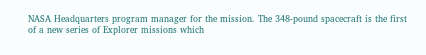NASA Headquarters program manager for the mission. The 348-pound spacecraft is the first of a new series of Explorer missions which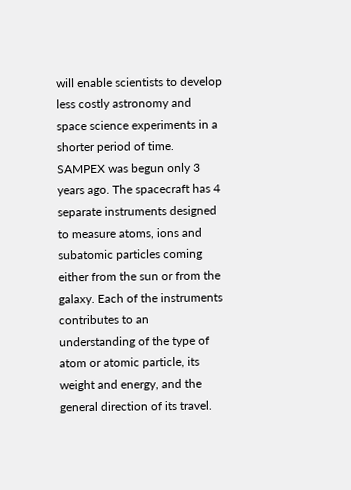will enable scientists to develop less costly astronomy and space science experiments in a shorter period of time. SAMPEX was begun only 3 years ago. The spacecraft has 4 separate instruments designed to measure atoms, ions and subatomic particles coming either from the sun or from the galaxy. Each of the instruments contributes to an understanding of the type of atom or atomic particle, its weight and energy, and the general direction of its travel.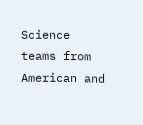Science teams from American and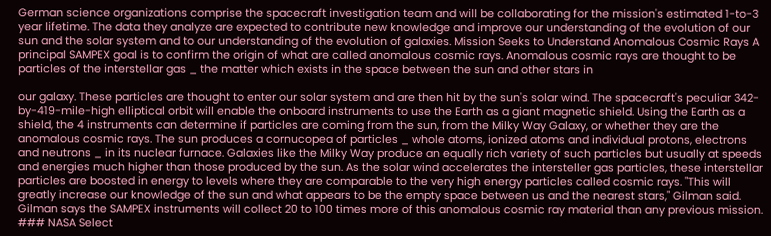German science organizations comprise the spacecraft investigation team and will be collaborating for the mission's estimated 1-to-3 year lifetime. The data they analyze are expected to contribute new knowledge and improve our understanding of the evolution of our sun and the solar system and to our understanding of the evolution of galaxies. Mission Seeks to Understand Anomalous Cosmic Rays A principal SAMPEX goal is to confirm the origin of what are called anomalous cosmic rays. Anomalous cosmic rays are thought to be particles of the interstellar gas _ the matter which exists in the space between the sun and other stars in

our galaxy. These particles are thought to enter our solar system and are then hit by the sun's solar wind. The spacecraft's peculiar 342-by-419-mile-high elliptical orbit will enable the onboard instruments to use the Earth as a giant magnetic shield. Using the Earth as a shield, the 4 instruments can determine if particles are coming from the sun, from the Milky Way Galaxy, or whether they are the anomalous cosmic rays. The sun produces a cornucopea of particles _ whole atoms, ionized atoms and individual protons, electrons and neutrons _ in its nuclear furnace. Galaxies like the Milky Way produce an equally rich variety of such particles but usually at speeds and energies much higher than those produced by the sun. As the solar wind accelerates the intersteller gas particles, these interstellar particles are boosted in energy to levels where they are comparable to the very high energy particles called cosmic rays. "This will greatly increase our knowledge of the sun and what appears to be the empty space between us and the nearest stars," Gilman said. Gilman says the SAMPEX instruments will collect 20 to 100 times more of this anomalous cosmic ray material than any previous mission. ### NASA Select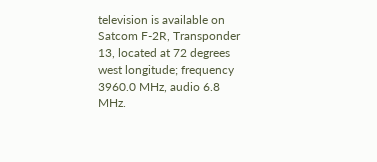television is available on Satcom F-2R, Transponder 13, located at 72 degrees west longitude; frequency 3960.0 MHz, audio 6.8 MHz.